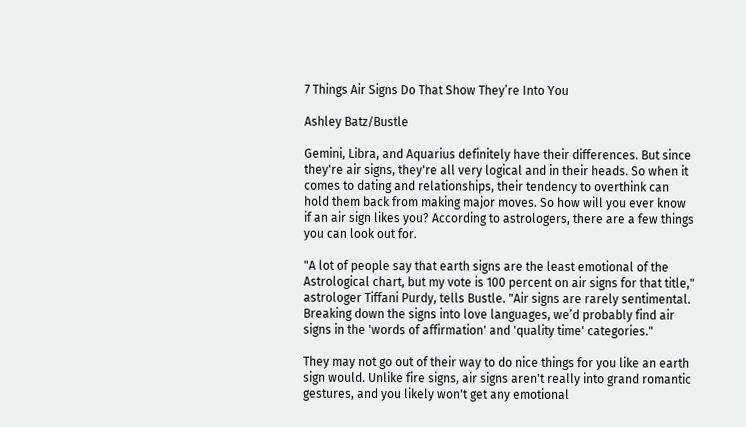7 Things Air Signs Do That Show They’re Into You

Ashley Batz/Bustle

Gemini, Libra, and Aquarius definitely have their differences. But since they're air signs, they're all very logical and in their heads. So when it comes to dating and relationships, their tendency to overthink can hold them back from making major moves. So how will you ever know if an air sign likes you? According to astrologers, there are a few things you can look out for.

"A lot of people say that earth signs are the least emotional of the Astrological chart, but my vote is 100 percent on air signs for that title," astrologer Tiffani Purdy, tells Bustle. "Air signs are rarely sentimental. Breaking down the signs into love languages, we’d probably find air signs in the 'words of affirmation' and 'quality time' categories."

They may not go out of their way to do nice things for you like an earth sign would. Unlike fire signs, air signs aren't really into grand romantic gestures, and you likely won't get any emotional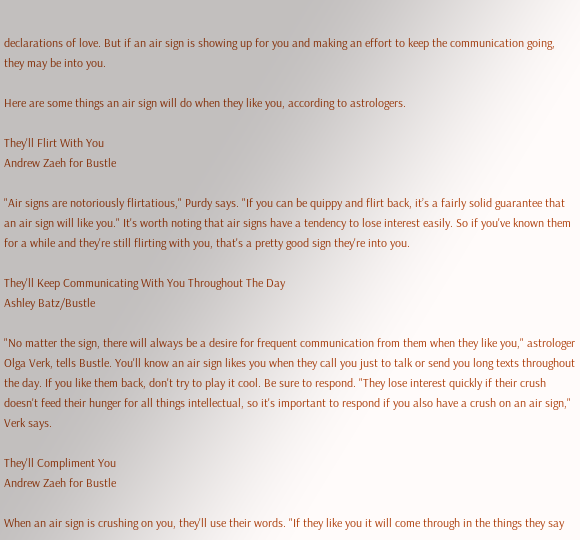declarations of love. But if an air sign is showing up for you and making an effort to keep the communication going, they may be into you.

Here are some things an air sign will do when they like you, according to astrologers.

They'll Flirt With You
Andrew Zaeh for Bustle

"Air signs are notoriously flirtatious," Purdy says. "If you can be quippy and flirt back, it’s a fairly solid guarantee that an air sign will like you." It's worth noting that air signs have a tendency to lose interest easily. So if you've known them for a while and they're still flirting with you, that's a pretty good sign they're into you.

They'll Keep Communicating With You Throughout The Day
Ashley Batz/Bustle

"No matter the sign, there will always be a desire for frequent communication from them when they like you," astrologer Olga Verk, tells Bustle. You'll know an air sign likes you when they call you just to talk or send you long texts throughout the day. If you like them back, don't try to play it cool. Be sure to respond. "They lose interest quickly if their crush doesn't feed their hunger for all things intellectual, so it's important to respond if you also have a crush on an air sign," Verk says.

They'll Compliment You
Andrew Zaeh for Bustle

When an air sign is crushing on you, they'll use their words. "If they like you it will come through in the things they say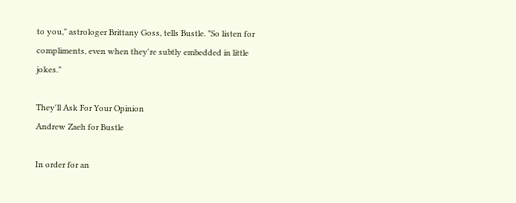to you," astrologer Brittany Goss, tells Bustle. "So listen for compliments, even when they're subtly embedded in little jokes."

They'll Ask For Your Opinion
Andrew Zaeh for Bustle

In order for an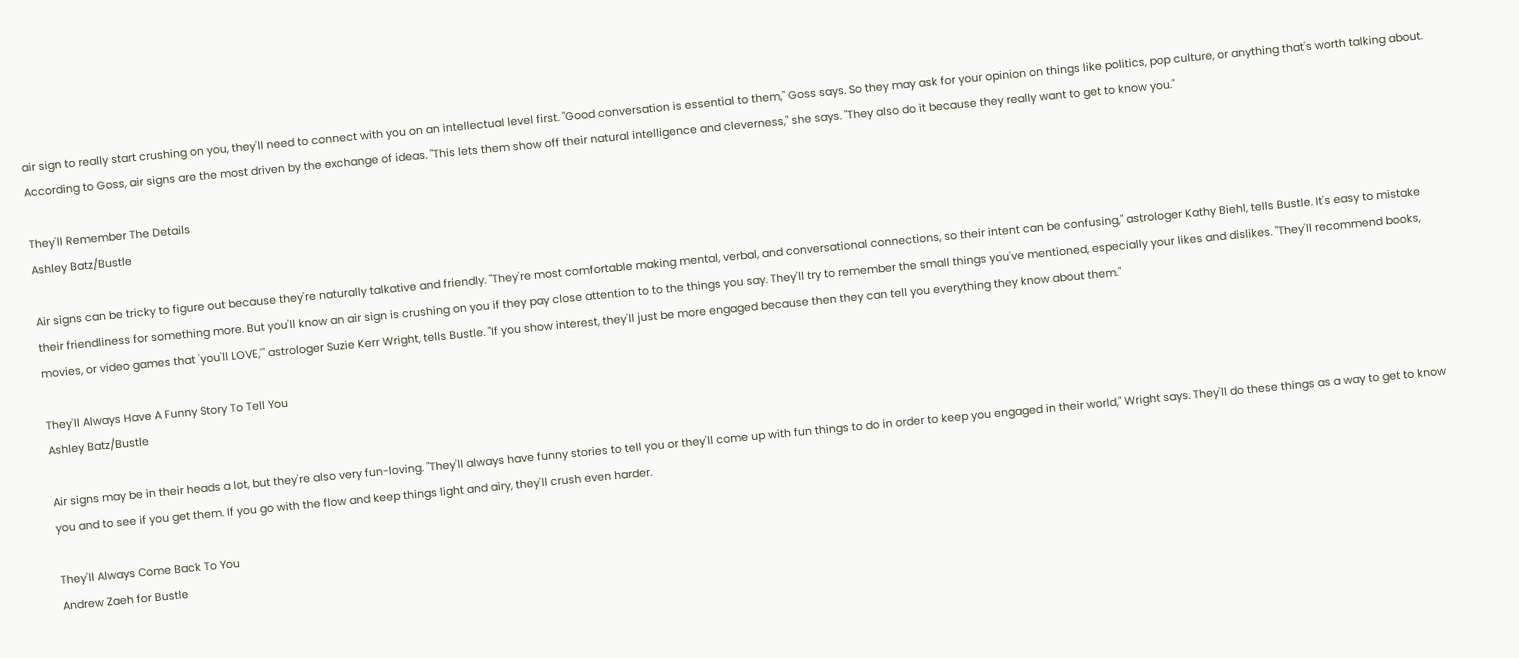air sign to really start crushing on you, they'll need to connect with you on an intellectual level first. "Good conversation is essential to them," Goss says. So they may ask for your opinion on things like politics, pop culture, or anything that's worth talking about. According to Goss, air signs are the most driven by the exchange of ideas. "This lets them show off their natural intelligence and cleverness," she says. "They also do it because they really want to get to know you."

They'll Remember The Details
Ashley Batz/Bustle

Air signs can be tricky to figure out because they're naturally talkative and friendly. "They're most comfortable making mental, verbal, and conversational connections, so their intent can be confusing," astrologer Kathy Biehl, tells Bustle. It's easy to mistake their friendliness for something more. But you'll know an air sign is crushing on you if they pay close attention to to the things you say. They'll try to remember the small things you've mentioned, especially your likes and dislikes. "They'll recommend books, movies, or video games that 'you'll LOVE,'" astrologer Suzie Kerr Wright, tells Bustle. "If you show interest, they'll just be more engaged because then they can tell you everything they know about them."

They'll Always Have A Funny Story To Tell You
Ashley Batz/Bustle

Air signs may be in their heads a lot, but they're also very fun-loving. "They'll always have funny stories to tell you or they'll come up with fun things to do in order to keep you engaged in their world," Wright says. They'll do these things as a way to get to know you and to see if you get them. If you go with the flow and keep things light and airy, they'll crush even harder.

They'll Always Come Back To You
Andrew Zaeh for Bustle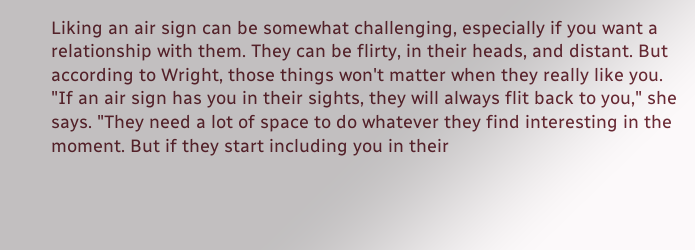Liking an air sign can be somewhat challenging, especially if you want a relationship with them. They can be flirty, in their heads, and distant. But according to Wright, those things won't matter when they really like you. "If an air sign has you in their sights, they will always flit back to you," she says. "They need a lot of space to do whatever they find interesting in the moment. But if they start including you in their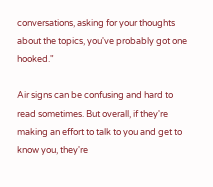conversations, asking for your thoughts about the topics, you've probably got one hooked."

Air signs can be confusing and hard to read sometimes. But overall, if they're making an effort to talk to you and get to know you, they're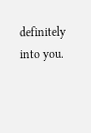definitely into you.